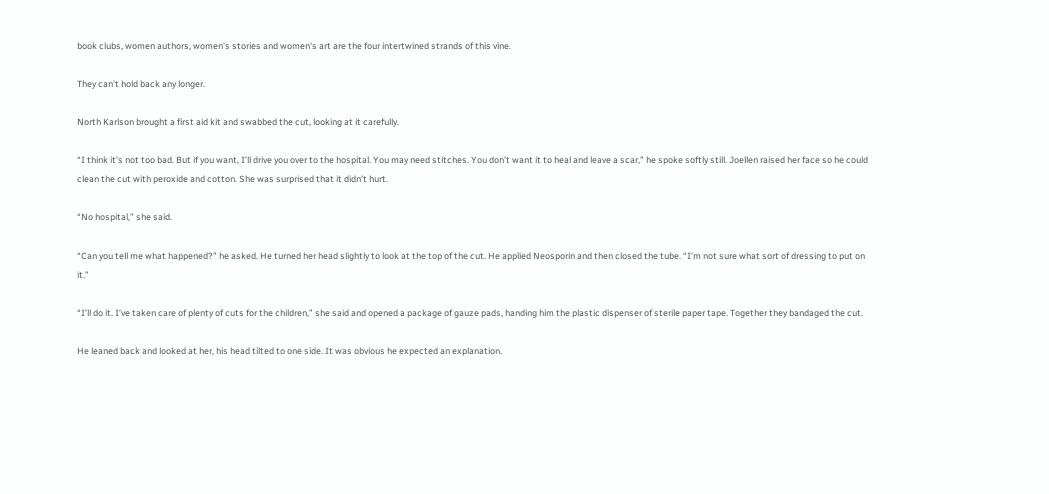book clubs, women authors, women's stories and women's art are the four intertwined strands of this vine.

They can't hold back any longer.

North Karlson brought a first aid kit and swabbed the cut, looking at it carefully.

“I think it’s not too bad. But if you want, I’ll drive you over to the hospital. You may need stitches. You don’t want it to heal and leave a scar,” he spoke softly still. Joellen raised her face so he could clean the cut with peroxide and cotton. She was surprised that it didn’t hurt.

“No hospital,” she said.

“Can you tell me what happened?” he asked. He turned her head slightly to look at the top of the cut. He applied Neosporin and then closed the tube. “I’m not sure what sort of dressing to put on it.”

“I’ll do it. I’ve taken care of plenty of cuts for the children,” she said and opened a package of gauze pads, handing him the plastic dispenser of sterile paper tape. Together they bandaged the cut.

He leaned back and looked at her, his head tilted to one side. It was obvious he expected an explanation.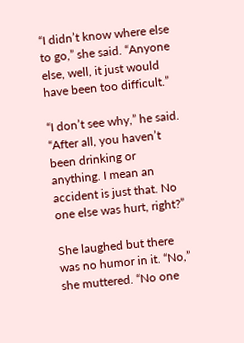“I didn’t know where else to go,” she said. “Anyone else, well, it just would have been too difficult.”

“I don’t see why,” he said. “After all, you haven’t been drinking or anything. I mean an accident is just that. No one else was hurt, right?”

She laughed but there was no humor in it. “No,” she muttered. “No one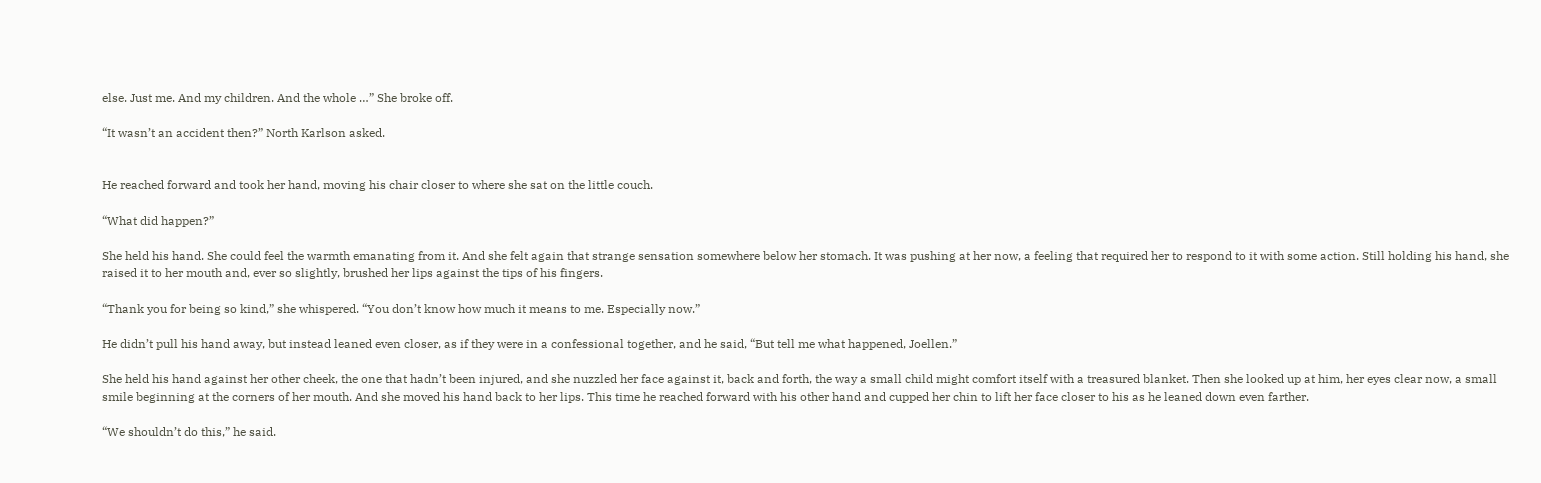else. Just me. And my children. And the whole …” She broke off.

“It wasn’t an accident then?” North Karlson asked.


He reached forward and took her hand, moving his chair closer to where she sat on the little couch.

“What did happen?”

She held his hand. She could feel the warmth emanating from it. And she felt again that strange sensation somewhere below her stomach. It was pushing at her now, a feeling that required her to respond to it with some action. Still holding his hand, she raised it to her mouth and, ever so slightly, brushed her lips against the tips of his fingers.

“Thank you for being so kind,” she whispered. “You don’t know how much it means to me. Especially now.”

He didn’t pull his hand away, but instead leaned even closer, as if they were in a confessional together, and he said, “But tell me what happened, Joellen.”

She held his hand against her other cheek, the one that hadn’t been injured, and she nuzzled her face against it, back and forth, the way a small child might comfort itself with a treasured blanket. Then she looked up at him, her eyes clear now, a small smile beginning at the corners of her mouth. And she moved his hand back to her lips. This time he reached forward with his other hand and cupped her chin to lift her face closer to his as he leaned down even farther.

“We shouldn’t do this,” he said.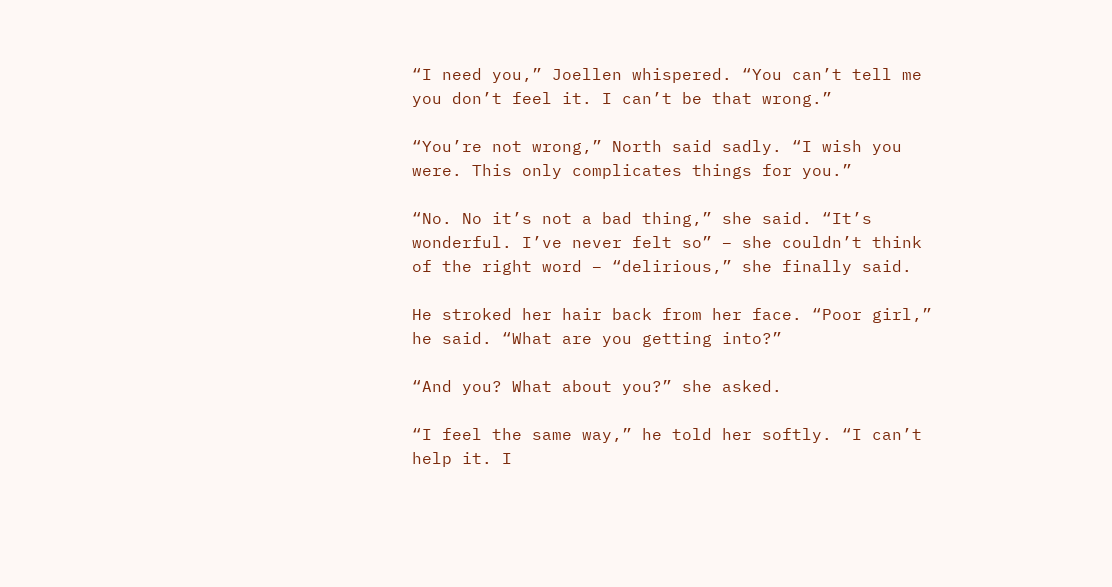“I need you,” Joellen whispered. “You can’t tell me you don’t feel it. I can’t be that wrong.”

“You’re not wrong,” North said sadly. “I wish you were. This only complicates things for you.”

“No. No it’s not a bad thing,” she said. “It’s wonderful. I’ve never felt so” – she couldn’t think of the right word – “delirious,” she finally said.

He stroked her hair back from her face. “Poor girl,” he said. “What are you getting into?”

“And you? What about you?” she asked.

“I feel the same way,” he told her softly. “I can’t help it. I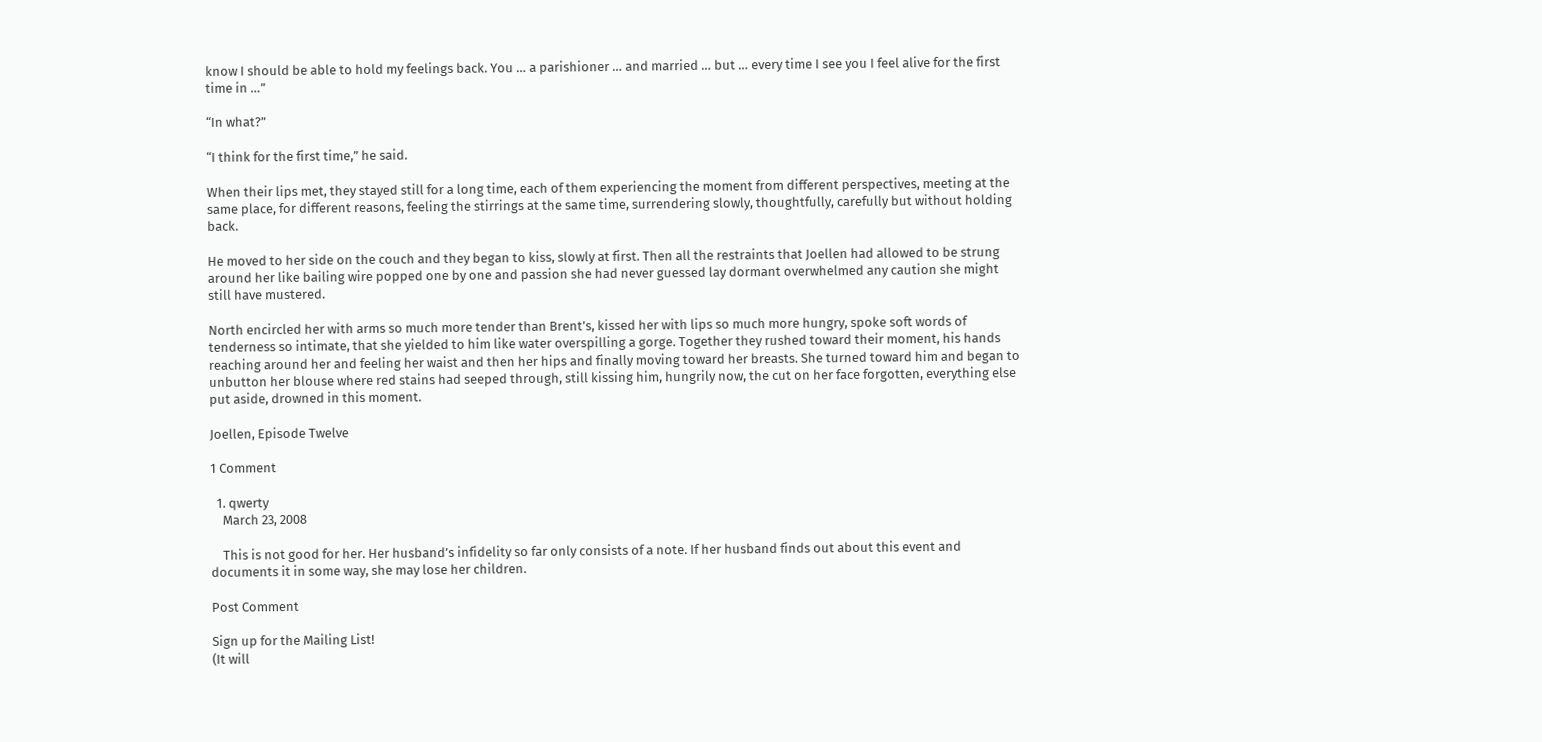know I should be able to hold my feelings back. You … a parishioner … and married … but … every time I see you I feel alive for the first time in …”

“In what?”

“I think for the first time,” he said.

When their lips met, they stayed still for a long time, each of them experiencing the moment from different perspectives, meeting at the same place, for different reasons, feeling the stirrings at the same time, surrendering slowly, thoughtfully, carefully but without holding back.

He moved to her side on the couch and they began to kiss, slowly at first. Then all the restraints that Joellen had allowed to be strung around her like bailing wire popped one by one and passion she had never guessed lay dormant overwhelmed any caution she might still have mustered.

North encircled her with arms so much more tender than Brent’s, kissed her with lips so much more hungry, spoke soft words of tenderness so intimate, that she yielded to him like water overspilling a gorge. Together they rushed toward their moment, his hands reaching around her and feeling her waist and then her hips and finally moving toward her breasts. She turned toward him and began to unbutton her blouse where red stains had seeped through, still kissing him, hungrily now, the cut on her face forgotten, everything else put aside, drowned in this moment.

Joellen, Episode Twelve

1 Comment

  1. qwerty
    March 23, 2008

    This is not good for her. Her husband’s infidelity so far only consists of a note. If her husband finds out about this event and documents it in some way, she may lose her children.

Post Comment

Sign up for the Mailing List!
(It will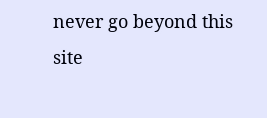never go beyond this site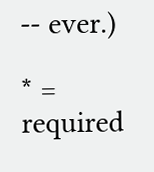-- ever.)

* = required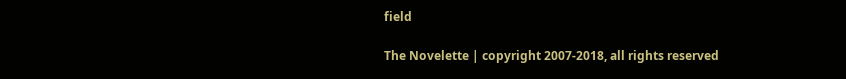field

The Novelette | copyright 2007-2018, all rights reserved